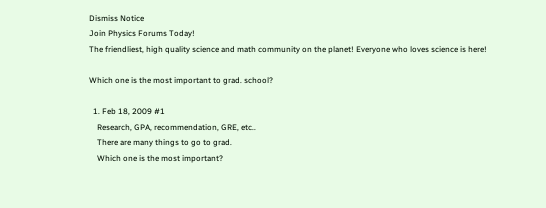Dismiss Notice
Join Physics Forums Today!
The friendliest, high quality science and math community on the planet! Everyone who loves science is here!

Which one is the most important to grad. school?

  1. Feb 18, 2009 #1
    Research, GPA, recommendation, GRE, etc..
    There are many things to go to grad.
    Which one is the most important?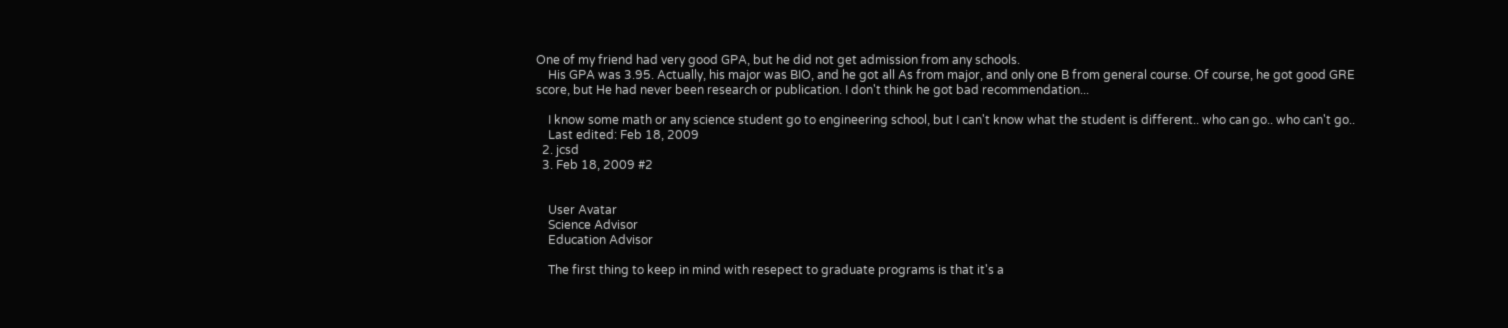One of my friend had very good GPA, but he did not get admission from any schools.
    His GPA was 3.95. Actually, his major was BIO, and he got all As from major, and only one B from general course. Of course, he got good GRE score, but He had never been research or publication. I don't think he got bad recommendation...

    I know some math or any science student go to engineering school, but I can't know what the student is different.. who can go.. who can't go..
    Last edited: Feb 18, 2009
  2. jcsd
  3. Feb 18, 2009 #2


    User Avatar
    Science Advisor
    Education Advisor

    The first thing to keep in mind with resepect to graduate programs is that it's a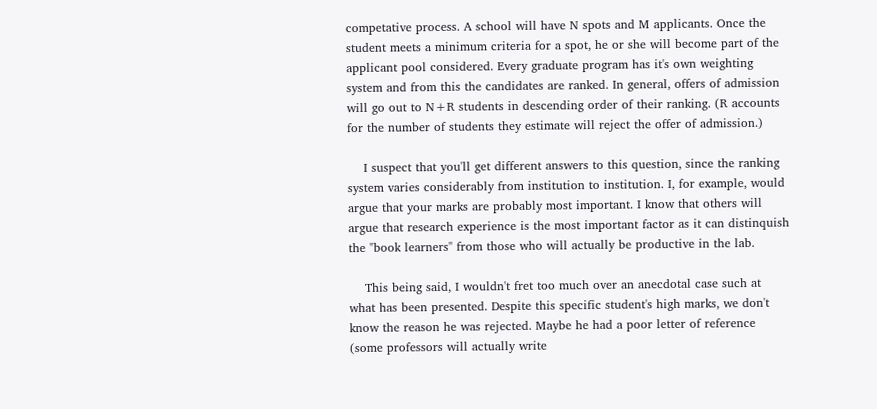competative process. A school will have N spots and M applicants. Once the student meets a minimum criteria for a spot, he or she will become part of the applicant pool considered. Every graduate program has it's own weighting system and from this the candidates are ranked. In general, offers of admission will go out to N+R students in descending order of their ranking. (R accounts for the number of students they estimate will reject the offer of admission.)

    I suspect that you'll get different answers to this question, since the ranking system varies considerably from institution to institution. I, for example, would argue that your marks are probably most important. I know that others will argue that research experience is the most important factor as it can distinquish the "book learners" from those who will actually be productive in the lab.

    This being said, I wouldn't fret too much over an anecdotal case such at what has been presented. Despite this specific student's high marks, we don't know the reason he was rejected. Maybe he had a poor letter of reference (some professors will actually write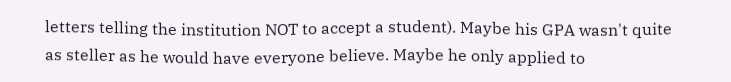letters telling the institution NOT to accept a student). Maybe his GPA wasn't quite as steller as he would have everyone believe. Maybe he only applied to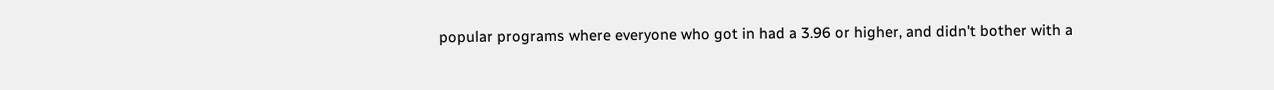popular programs where everyone who got in had a 3.96 or higher, and didn't bother with a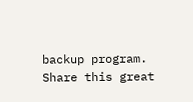backup program.
Share this great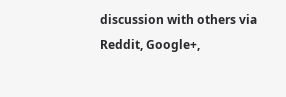discussion with others via Reddit, Google+,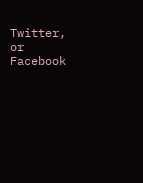Twitter, or Facebook